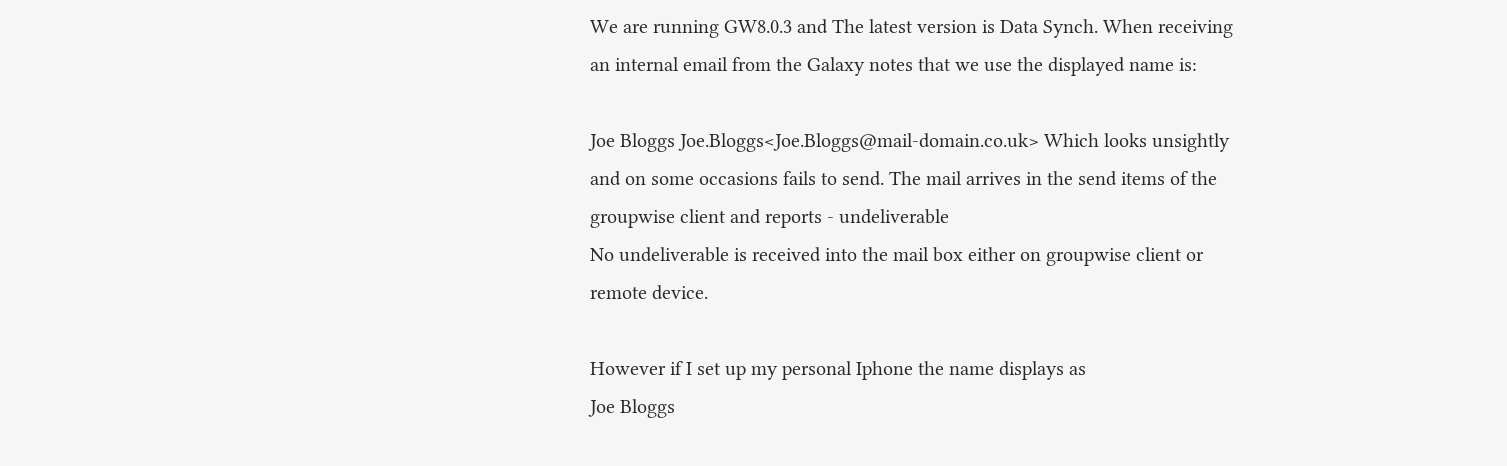We are running GW8.0.3 and The latest version is Data Synch. When receiving an internal email from the Galaxy notes that we use the displayed name is:

Joe Bloggs Joe.Bloggs<Joe.Bloggs@mail-domain.co.uk> Which looks unsightly and on some occasions fails to send. The mail arrives in the send items of the groupwise client and reports - undeliverable
No undeliverable is received into the mail box either on groupwise client or remote device.

However if I set up my personal Iphone the name displays as
Joe Bloggs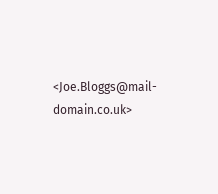<Joe.Bloggs@mail-domain.co.uk>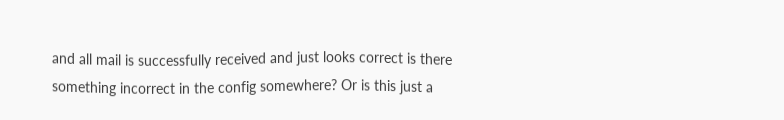and all mail is successfully received and just looks correct is there something incorrect in the config somewhere? Or is this just a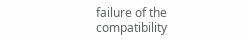failure of the compatibility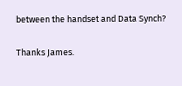between the handset and Data Synch?

Thanks James.